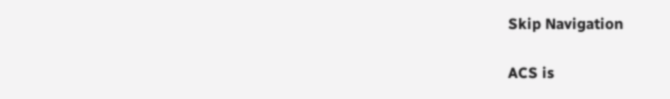Skip Navigation

ACS is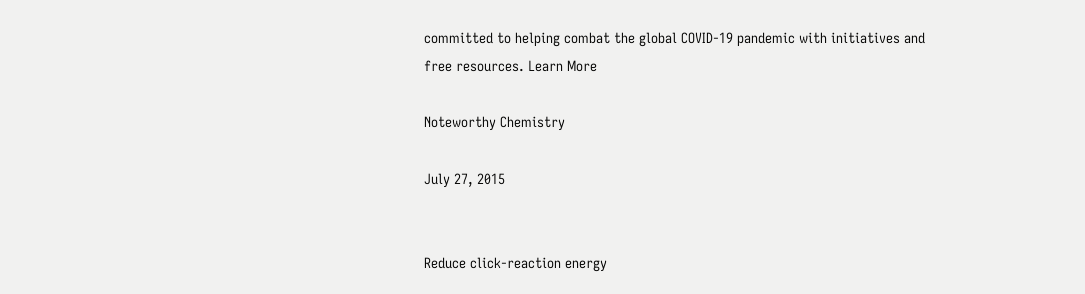committed to helping combat the global COVID-19 pandemic with initiatives and free resources. Learn More

Noteworthy Chemistry

July 27, 2015


Reduce click-reaction energy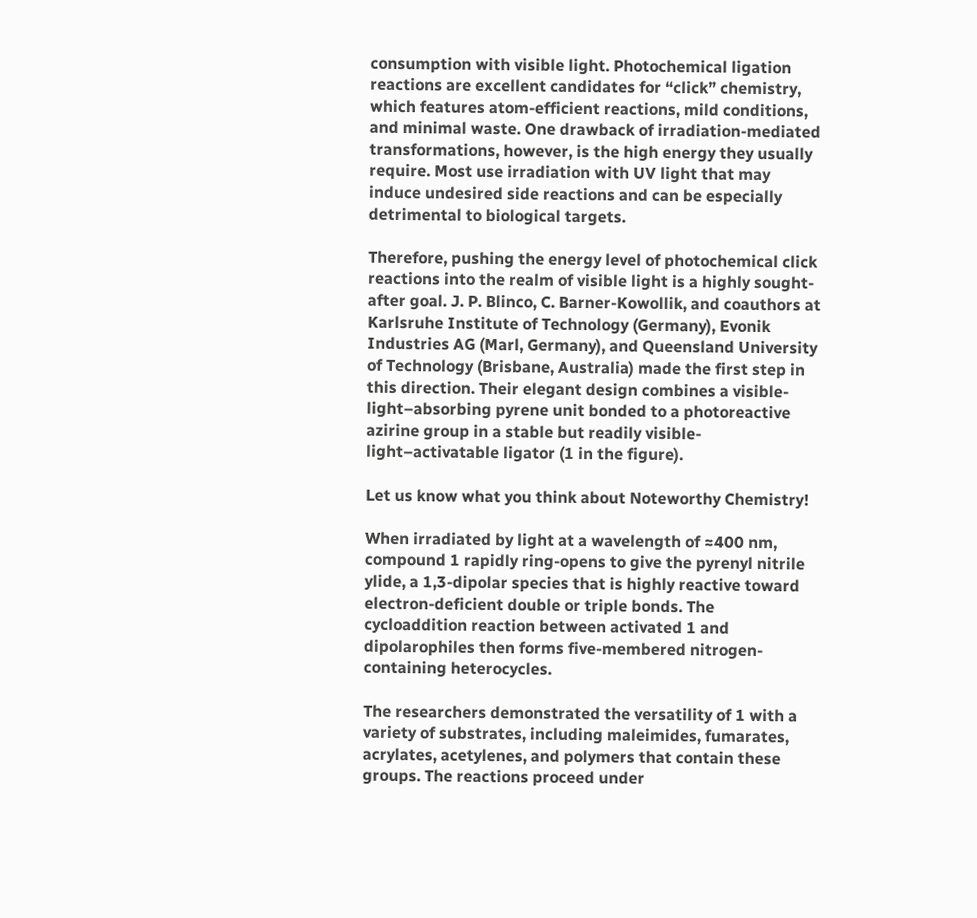consumption with visible light. Photochemical ligation reactions are excellent candidates for “click” chemistry, which features atom-efficient reactions, mild conditions, and minimal waste. One drawback of irradiation-mediated transformations, however, is the high energy they usually require. Most use irradiation with UV light that may induce undesired side reactions and can be especially detrimental to biological targets.

Therefore, pushing the energy level of photochemical click reactions into the realm of visible light is a highly sought-after goal. J. P. Blinco, C. Barner-Kowollik, and coauthors at Karlsruhe Institute of Technology (Germany), Evonik Industries AG (Marl, Germany), and Queensland University of Technology (Brisbane, Australia) made the first step in this direction. Their elegant design combines a visible-light–absorbing pyrene unit bonded to a photoreactive azirine group in a stable but readily visible-light–activatable ligator (1 in the figure).

Let us know what you think about Noteworthy Chemistry!

When irradiated by light at a wavelength of ≈400 nm, compound 1 rapidly ring-opens to give the pyrenyl nitrile ylide, a 1,3-dipolar species that is highly reactive toward electron-deficient double or triple bonds. The cycloaddition reaction between activated 1 and dipolarophiles then forms five-membered nitrogen-containing heterocycles.

The researchers demonstrated the versatility of 1 with a variety of substrates, including maleimides, fumarates, acrylates, acetylenes, and polymers that contain these groups. The reactions proceed under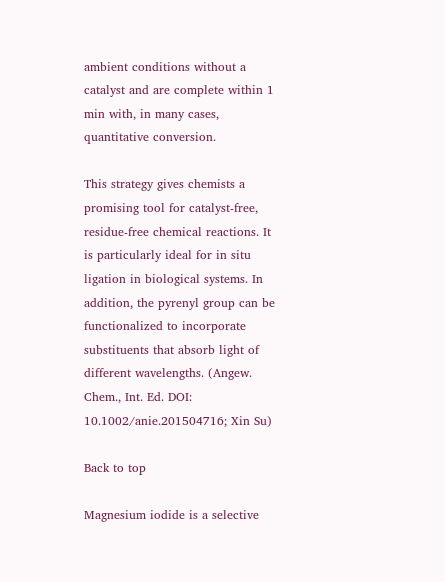ambient conditions without a catalyst and are complete within 1 min with, in many cases, quantitative conversion.

This strategy gives chemists a promising tool for catalyst-free, residue-free chemical reactions. It is particularly ideal for in situ ligation in biological systems. In addition, the pyrenyl group can be functionalized to incorporate substituents that absorb light of different wavelengths. (Angew. Chem., Int. Ed. DOI: 10.1002/anie.201504716; Xin Su)

Back to top

Magnesium iodide is a selective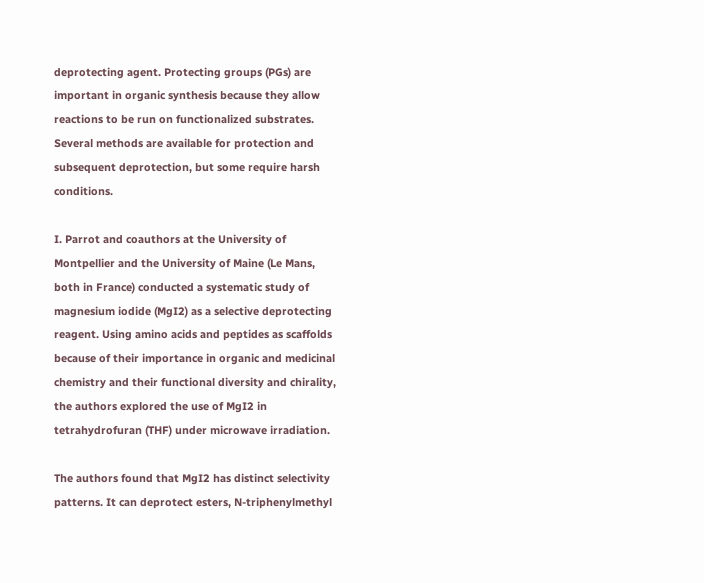deprotecting agent. Protecting groups (PGs) are important in organic synthesis because they allow reactions to be run on functionalized substrates. Several methods are available for protection and subsequent deprotection, but some require harsh conditions.

I. Parrot and coauthors at the University of Montpellier and the University of Maine (Le Mans, both in France) conducted a systematic study of magnesium iodide (MgI2) as a selective deprotecting reagent. Using amino acids and peptides as scaffolds because of their importance in organic and medicinal chemistry and their functional diversity and chirality, the authors explored the use of MgI2 in tetrahydrofuran (THF) under microwave irradiation.

The authors found that MgI2 has distinct selectivity patterns. It can deprotect esters, N-triphenylmethyl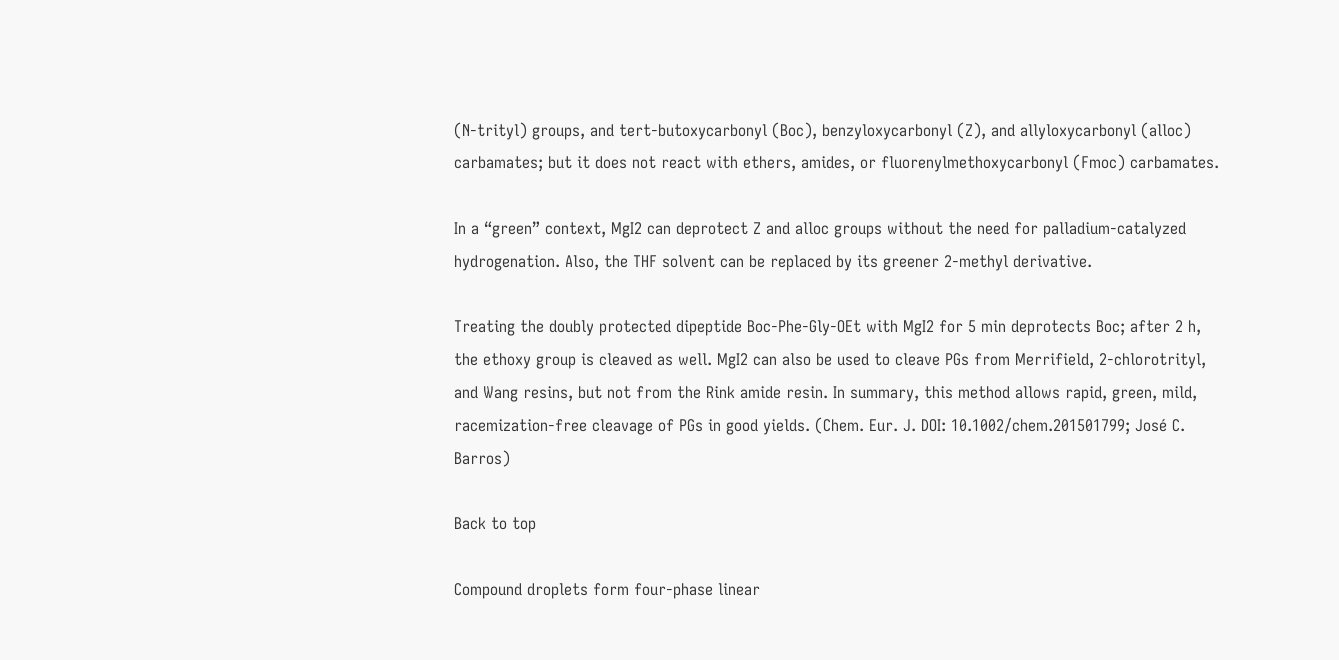(N-trityl) groups, and tert-butoxycarbonyl (Boc), benzyloxycarbonyl (Z), and allyloxycarbonyl (alloc) carbamates; but it does not react with ethers, amides, or fluorenylmethoxycarbonyl (Fmoc) carbamates.

In a “green” context, MgI2 can deprotect Z and alloc groups without the need for palladium-catalyzed hydrogenation. Also, the THF solvent can be replaced by its greener 2-methyl derivative.

Treating the doubly protected dipeptide Boc-Phe-Gly-OEt with MgI2 for 5 min deprotects Boc; after 2 h, the ethoxy group is cleaved as well. MgI2 can also be used to cleave PGs from Merrifield, 2-chlorotrityl, and Wang resins, but not from the Rink amide resin. In summary, this method allows rapid, green, mild, racemization-free cleavage of PGs in good yields. (Chem. Eur. J. DOI: 10.1002/chem.201501799; José C. Barros)

Back to top

Compound droplets form four-phase linear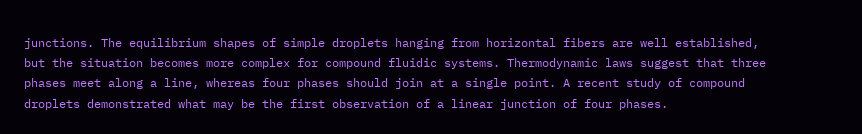junctions. The equilibrium shapes of simple droplets hanging from horizontal fibers are well established, but the situation becomes more complex for compound fluidic systems. Thermodynamic laws suggest that three phases meet along a line, whereas four phases should join at a single point. A recent study of compound droplets demonstrated what may be the first observation of a linear junction of four phases.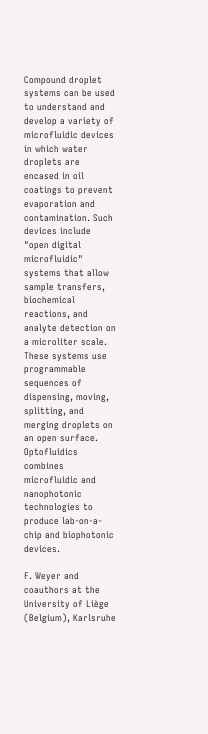Compound droplet systems can be used to understand and develop a variety of microfluidic devices in which water droplets are encased in oil coatings to prevent evaporation and contamination. Such devices include "open digital microfluidic" systems that allow sample transfers, biochemical reactions, and analyte detection on a microliter scale. These systems use programmable sequences of dispensing, moving, splitting, and merging droplets on an open surface. Optofluidics combines microfluidic and nanophotonic technologies to produce lab-on-a-chip and biophotonic devices.

F. Weyer and coauthors at the University of Liège (Belgium), Karlsruhe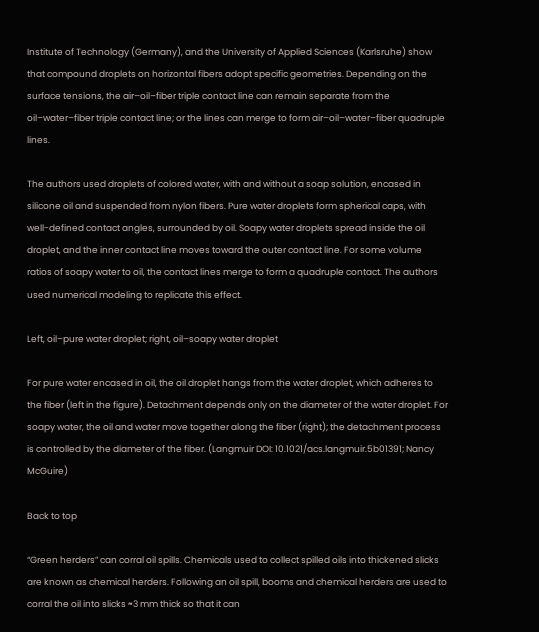Institute of Technology (Germany), and the University of Applied Sciences (Karlsruhe) show that compound droplets on horizontal fibers adopt specific geometries. Depending on the surface tensions, the air–oil–fiber triple contact line can remain separate from the oil–water–fiber triple contact line; or the lines can merge to form air–oil–water–fiber quadruple lines.

The authors used droplets of colored water, with and without a soap solution, encased in silicone oil and suspended from nylon fibers. Pure water droplets form spherical caps, with well-defined contact angles, surrounded by oil. Soapy water droplets spread inside the oil droplet, and the inner contact line moves toward the outer contact line. For some volume ratios of soapy water to oil, the contact lines merge to form a quadruple contact. The authors used numerical modeling to replicate this effect.

Left, oil–pure water droplet; right, oil–soapy water droplet

For pure water encased in oil, the oil droplet hangs from the water droplet, which adheres to the fiber (left in the figure). Detachment depends only on the diameter of the water droplet. For soapy water, the oil and water move together along the fiber (right); the detachment process is controlled by the diameter of the fiber. (Langmuir DOI: 10.1021/acs.langmuir.5b01391; Nancy McGuire)

Back to top

“Green herders” can corral oil spills. Chemicals used to collect spilled oils into thickened slicks are known as chemical herders. Following an oil spill, booms and chemical herders are used to corral the oil into slicks ≈3 mm thick so that it can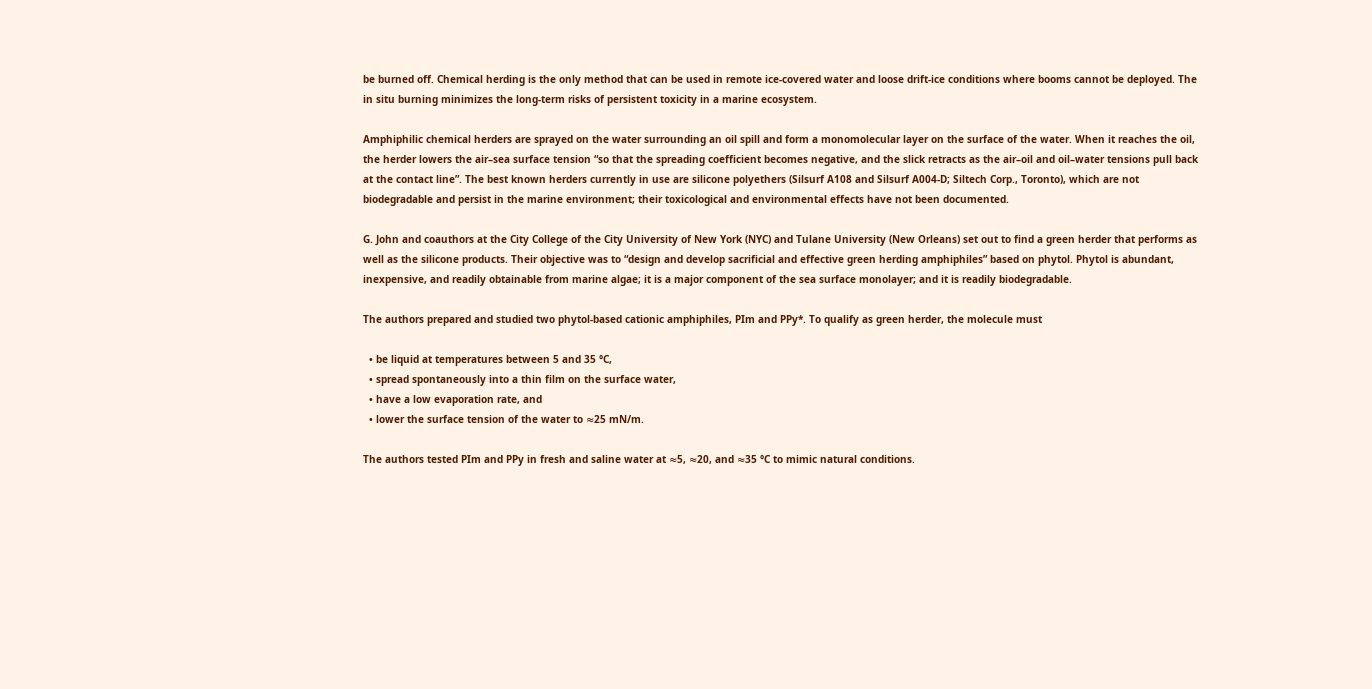be burned off. Chemical herding is the only method that can be used in remote ice-covered water and loose drift-ice conditions where booms cannot be deployed. The in situ burning minimizes the long-term risks of persistent toxicity in a marine ecosystem.

Amphiphilic chemical herders are sprayed on the water surrounding an oil spill and form a monomolecular layer on the surface of the water. When it reaches the oil, the herder lowers the air–sea surface tension “so that the spreading coefficient becomes negative, and the slick retracts as the air–oil and oil–water tensions pull back at the contact line”. The best known herders currently in use are silicone polyethers (Silsurf A108 and Silsurf A004-D; Siltech Corp., Toronto), which are not biodegradable and persist in the marine environment; their toxicological and environmental effects have not been documented.

G. John and coauthors at the City College of the City University of New York (NYC) and Tulane University (New Orleans) set out to find a green herder that performs as well as the silicone products. Their objective was to “design and develop sacrificial and effective green herding amphiphiles” based on phytol. Phytol is abundant, inexpensive, and readily obtainable from marine algae; it is a major component of the sea surface monolayer; and it is readily biodegradable.

The authors prepared and studied two phytol-based cationic amphiphiles, PIm and PPy*. To qualify as green herder, the molecule must

  • be liquid at temperatures between 5 and 35 °C,
  • spread spontaneously into a thin film on the surface water,
  • have a low evaporation rate, and
  • lower the surface tension of the water to ≈25 mN/m.

The authors tested PIm and PPy in fresh and saline water at ≈5, ≈20, and ≈35 °C to mimic natural conditions.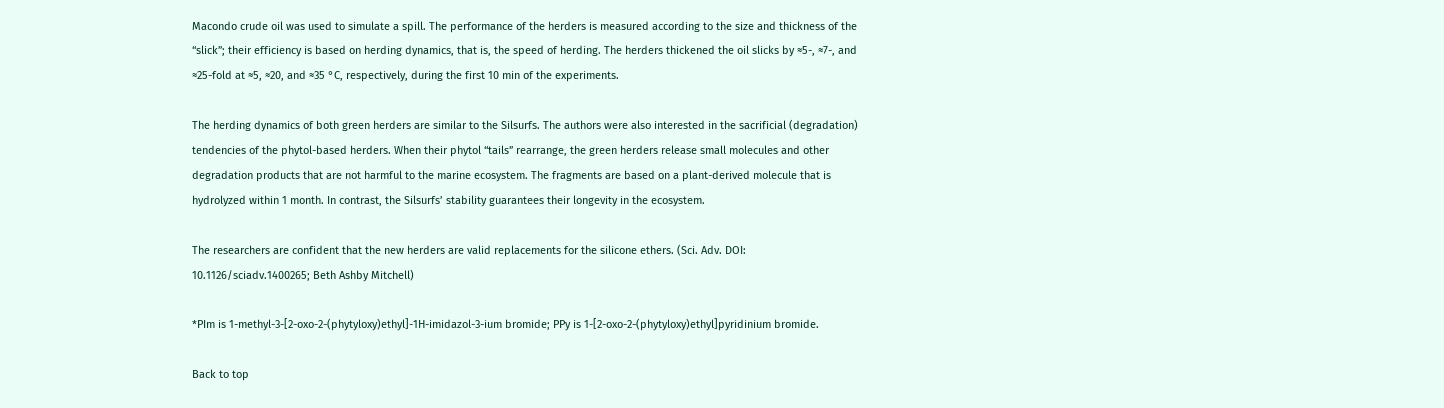Macondo crude oil was used to simulate a spill. The performance of the herders is measured according to the size and thickness of the “slick”; their efficiency is based on herding dynamics, that is, the speed of herding. The herders thickened the oil slicks by ≈5-, ≈7-, and ≈25-fold at ≈5, ≈20, and ≈35 °C, respectively, during the first 10 min of the experiments.

The herding dynamics of both green herders are similar to the Silsurfs. The authors were also interested in the sacrificial (degradation) tendencies of the phytol-based herders. When their phytol “tails” rearrange, the green herders release small molecules and other degradation products that are not harmful to the marine ecosystem. The fragments are based on a plant-derived molecule that is hydrolyzed within 1 month. In contrast, the Silsurfs’ stability guarantees their longevity in the ecosystem.

The researchers are confident that the new herders are valid replacements for the silicone ethers. (Sci. Adv. DOI: 10.1126/sciadv.1400265; Beth Ashby Mitchell)

*PIm is 1-methyl-3-[2-oxo-2-(phytyloxy)ethyl]-1H-imidazol-3-ium bromide; PPy is 1-[2-oxo-2-(phytyloxy)ethyl]pyridinium bromide.

Back to top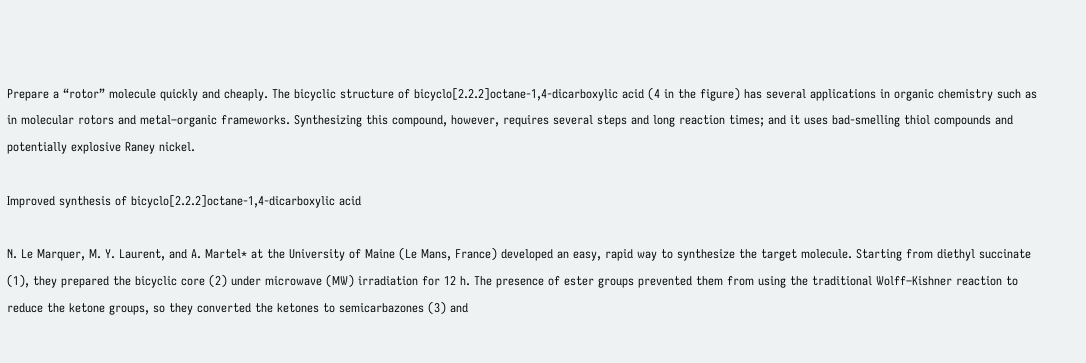Prepare a “rotor” molecule quickly and cheaply. The bicyclic structure of bicyclo[2.2.2]octane-1,4-dicarboxylic acid (4 in the figure) has several applications in organic chemistry such as in molecular rotors and metal–organic frameworks. Synthesizing this compound, however, requires several steps and long reaction times; and it uses bad-smelling thiol compounds and potentially explosive Raney nickel.

Improved synthesis of bicyclo[2.2.2]octane-1,4-dicarboxylic acid

N. Le Marquer, M. Y. Laurent, and A. Martel* at the University of Maine (Le Mans, France) developed an easy, rapid way to synthesize the target molecule. Starting from diethyl succinate (1), they prepared the bicyclic core (2) under microwave (MW) irradiation for 12 h. The presence of ester groups prevented them from using the traditional Wolff–Kishner reaction to reduce the ketone groups, so they converted the ketones to semicarbazones (3) and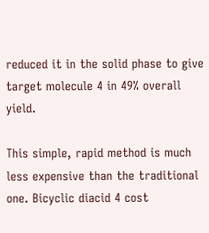reduced it in the solid phase to give target molecule 4 in 49% overall yield.

This simple, rapid method is much less expensive than the traditional one. Bicyclic diacid 4 cost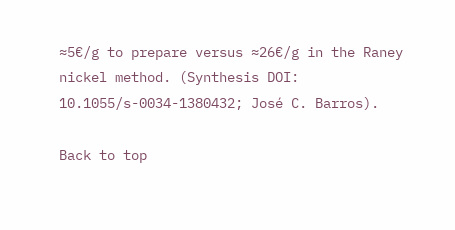≈5€/g to prepare versus ≈26€/g in the Raney nickel method. (Synthesis DOI: 10.1055/s-0034-1380432; José C. Barros).

Back to top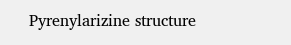Pyrenylarizine structure